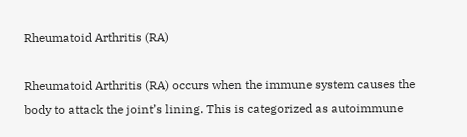Rheumatoid Arthritis (RA)

Rheumatoid Arthritis (RA) occurs when the immune system causes the body to attack the joint’s lining. This is categorized as autoimmune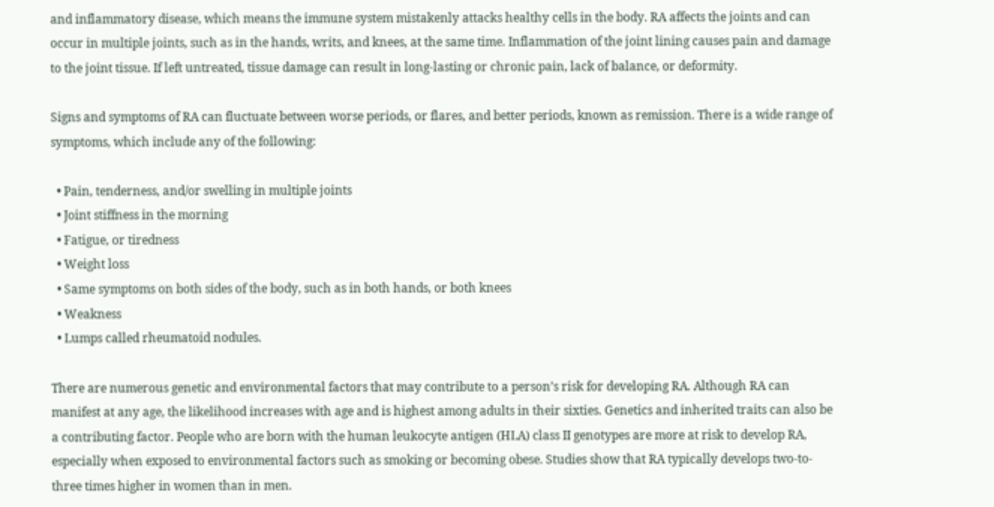and inflammatory disease, which means the immune system mistakenly attacks healthy cells in the body. RA affects the joints and can occur in multiple joints, such as in the hands, writs, and knees, at the same time. Inflammation of the joint lining causes pain and damage to the joint tissue. If left untreated, tissue damage can result in long-lasting or chronic pain, lack of balance, or deformity.

Signs and symptoms of RA can fluctuate between worse periods, or flares, and better periods, known as remission. There is a wide range of symptoms, which include any of the following:

  • Pain, tenderness, and/or swelling in multiple joints
  • Joint stiffness in the morning
  • Fatigue, or tiredness
  • Weight loss
  • Same symptoms on both sides of the body, such as in both hands, or both knees
  • Weakness
  • Lumps called rheumatoid nodules.

There are numerous genetic and environmental factors that may contribute to a person’s risk for developing RA. Although RA can manifest at any age, the likelihood increases with age and is highest among adults in their sixties. Genetics and inherited traits can also be a contributing factor. People who are born with the human leukocyte antigen (HLA) class II genotypes are more at risk to develop RA, especially when exposed to environmental factors such as smoking or becoming obese. Studies show that RA typically develops two-to-three times higher in women than in men.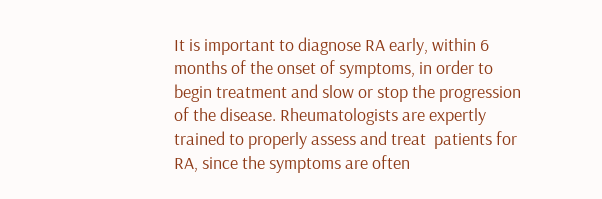It is important to diagnose RA early, within 6 months of the onset of symptoms, in order to begin treatment and slow or stop the progression of the disease. Rheumatologists are expertly trained to properly assess and treat  patients for RA, since the symptoms are often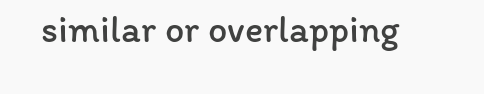similar or overlapping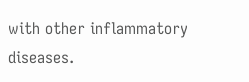with other inflammatory diseases.